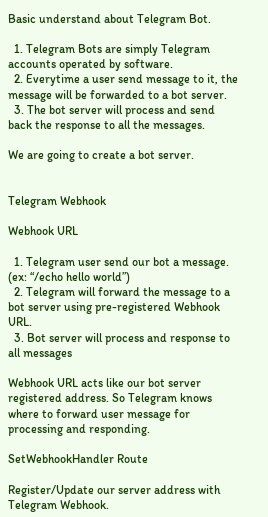Basic understand about Telegram Bot.

  1. Telegram Bots are simply Telegram accounts operated by software.
  2. Everytime a user send message to it, the message will be forwarded to a bot server.
  3. The bot server will process and send back the response to all the messages.

We are going to create a bot server.


Telegram Webhook

Webhook URL

  1. Telegram user send our bot a message. (ex: “/echo hello world”)
  2. Telegram will forward the message to a bot server using pre-registered Webhook URL.
  3. Bot server will process and response to all messages

Webhook URL acts like our bot server registered address. So Telegram knows where to forward user message for processing and responding.

SetWebhookHandler Route

Register/Update our server address with Telegram Webhook.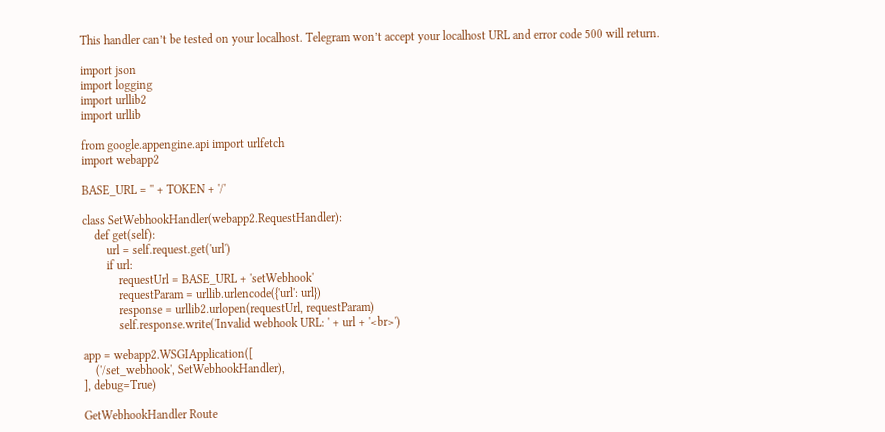This handler can’t be tested on your localhost. Telegram won’t accept your localhost URL and error code 500 will return.

import json
import logging
import urllib2
import urllib

from google.appengine.api import urlfetch
import webapp2

BASE_URL = '' + TOKEN + '/'

class SetWebhookHandler(webapp2.RequestHandler):
    def get(self):
        url = self.request.get('url')
        if url:
            requestUrl = BASE_URL + 'setWebhook'
            requestParam = urllib.urlencode({'url': url})
            response = urllib2.urlopen(requestUrl, requestParam)
            self.response.write('Invalid webhook URL: ' + url + '<br>')

app = webapp2.WSGIApplication([
    ('/set_webhook', SetWebhookHandler),
], debug=True)

GetWebhookHandler Route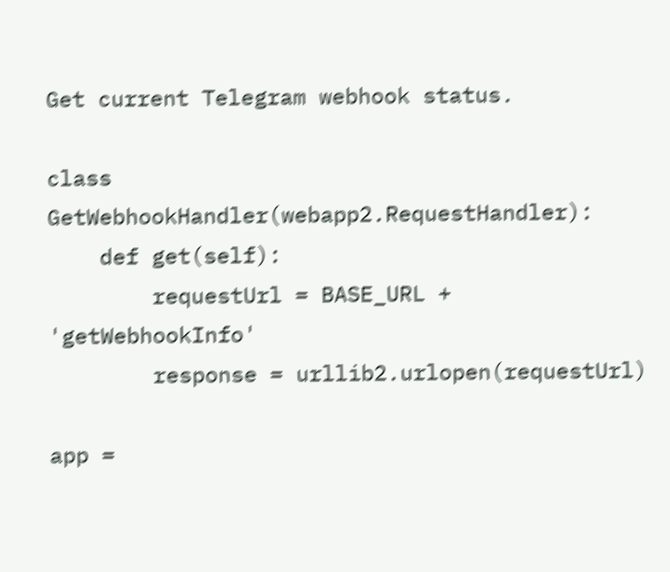Get current Telegram webhook status.

class GetWebhookHandler(webapp2.RequestHandler):
    def get(self):
        requestUrl = BASE_URL + 'getWebhookInfo'
        response = urllib2.urlopen(requestUrl)

app =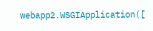webapp2.WSGIApplication([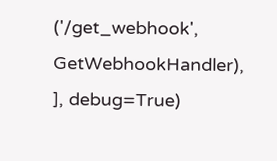('/get_webhook', GetWebhookHandler),
], debug=True)